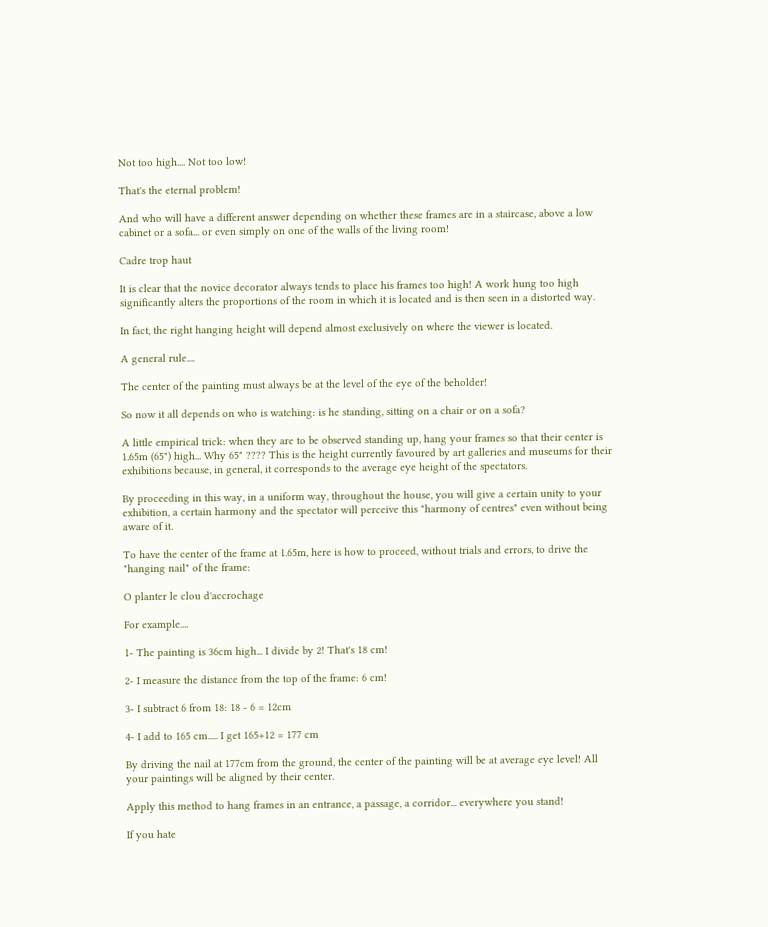Not too high.... Not too low!

That's the eternal problem!

And who will have a different answer depending on whether these frames are in a staircase, above a low cabinet or a sofa... or even simply on one of the walls of the living room!

Cadre trop haut

It is clear that the novice decorator always tends to place his frames too high! A work hung too high significantly alters the proportions of the room in which it is located and is then seen in a distorted way.

In fact, the right hanging height will depend almost exclusively on where the viewer is located.

A general rule....

The center of the painting must always be at the level of the eye of the beholder!

So now it all depends on who is watching: is he standing, sitting on a chair or on a sofa?

A little empirical trick: when they are to be observed standing up, hang your frames so that their center is 1.65m (65") high... Why 65" ???? This is the height currently favoured by art galleries and museums for their exhibitions because, in general, it corresponds to the average eye height of the spectators.

By proceeding in this way, in a uniform way, throughout the house, you will give a certain unity to your exhibition, a certain harmony and the spectator will perceive this "harmony of centres" even without being aware of it.

To have the center of the frame at 1.65m, here is how to proceed, without trials and errors, to drive the "hanging nail" of the frame:

O planter le clou d'accrochage

For example....

1- The painting is 36cm high... I divide by 2! That's 18 cm!

2- I measure the distance from the top of the frame: 6 cm!

3- I subtract 6 from 18: 18 - 6 = 12cm

4- I add to 165 cm..... I get 165+12 = 177 cm

By driving the nail at 177cm from the ground, the center of the painting will be at average eye level! All your paintings will be aligned by their center.

Apply this method to hang frames in an entrance, a passage, a corridor... everywhere you stand!

If you hate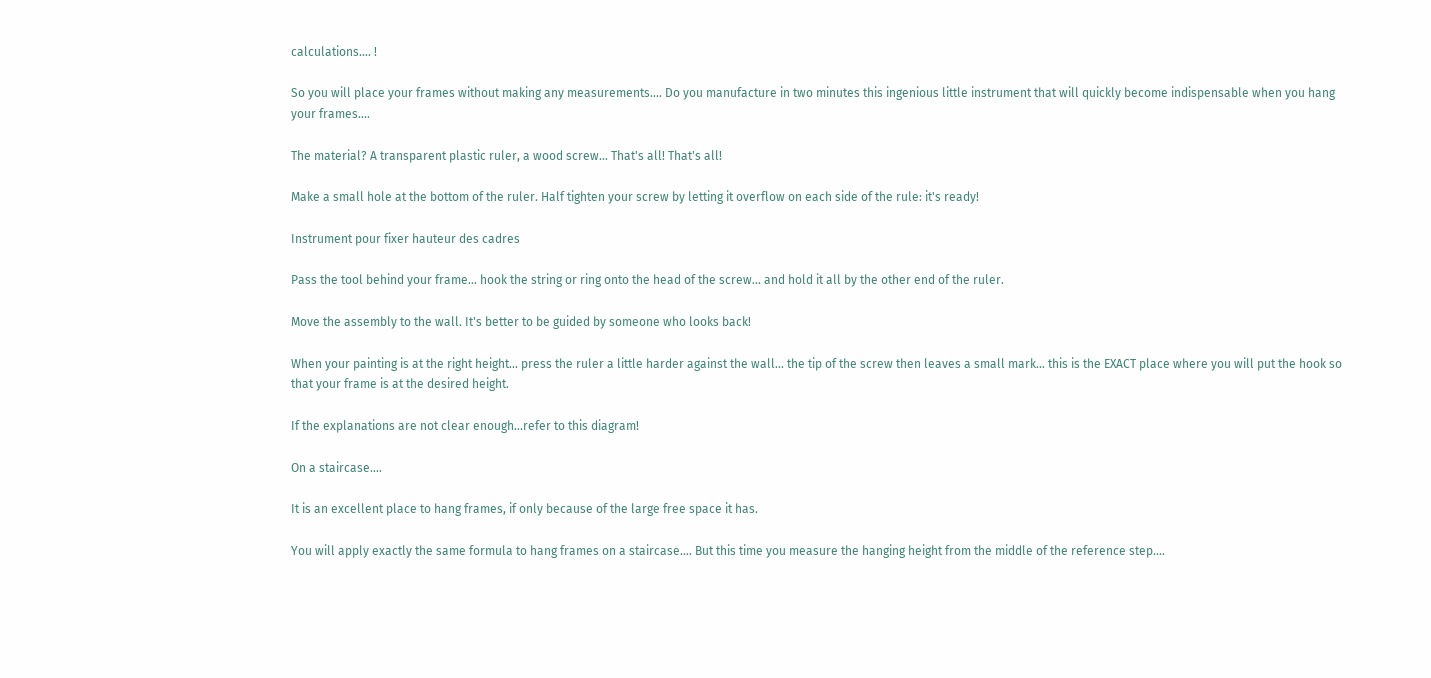calculations.... !

So you will place your frames without making any measurements.... Do you manufacture in two minutes this ingenious little instrument that will quickly become indispensable when you hang your frames....

The material? A transparent plastic ruler, a wood screw... That's all! That's all!

Make a small hole at the bottom of the ruler. Half tighten your screw by letting it overflow on each side of the rule: it's ready!

Instrument pour fixer hauteur des cadres

Pass the tool behind your frame... hook the string or ring onto the head of the screw... and hold it all by the other end of the ruler.

Move the assembly to the wall. It's better to be guided by someone who looks back!

When your painting is at the right height... press the ruler a little harder against the wall... the tip of the screw then leaves a small mark... this is the EXACT place where you will put the hook so that your frame is at the desired height.

If the explanations are not clear enough...refer to this diagram!

On a staircase....

It is an excellent place to hang frames, if only because of the large free space it has.

You will apply exactly the same formula to hang frames on a staircase.... But this time you measure the hanging height from the middle of the reference step....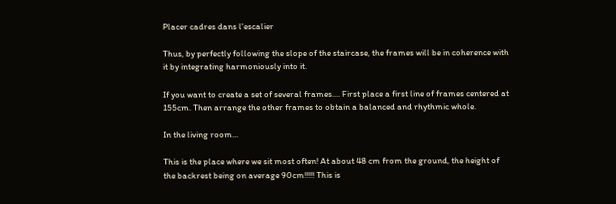Placer cadres dans l'escalier

Thus, by perfectly following the slope of the staircase, the frames will be in coherence with it by integrating harmoniously into it.

If you want to create a set of several frames.... First place a first line of frames centered at 155cm. Then arrange the other frames to obtain a balanced and rhythmic whole.

In the living room...

This is the place where we sit most often! At about 48 cm from the ground, the height of the backrest being on average 90cm!!!!! This is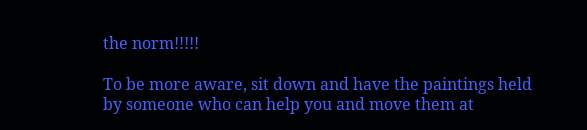the norm!!!!!

To be more aware, sit down and have the paintings held by someone who can help you and move them at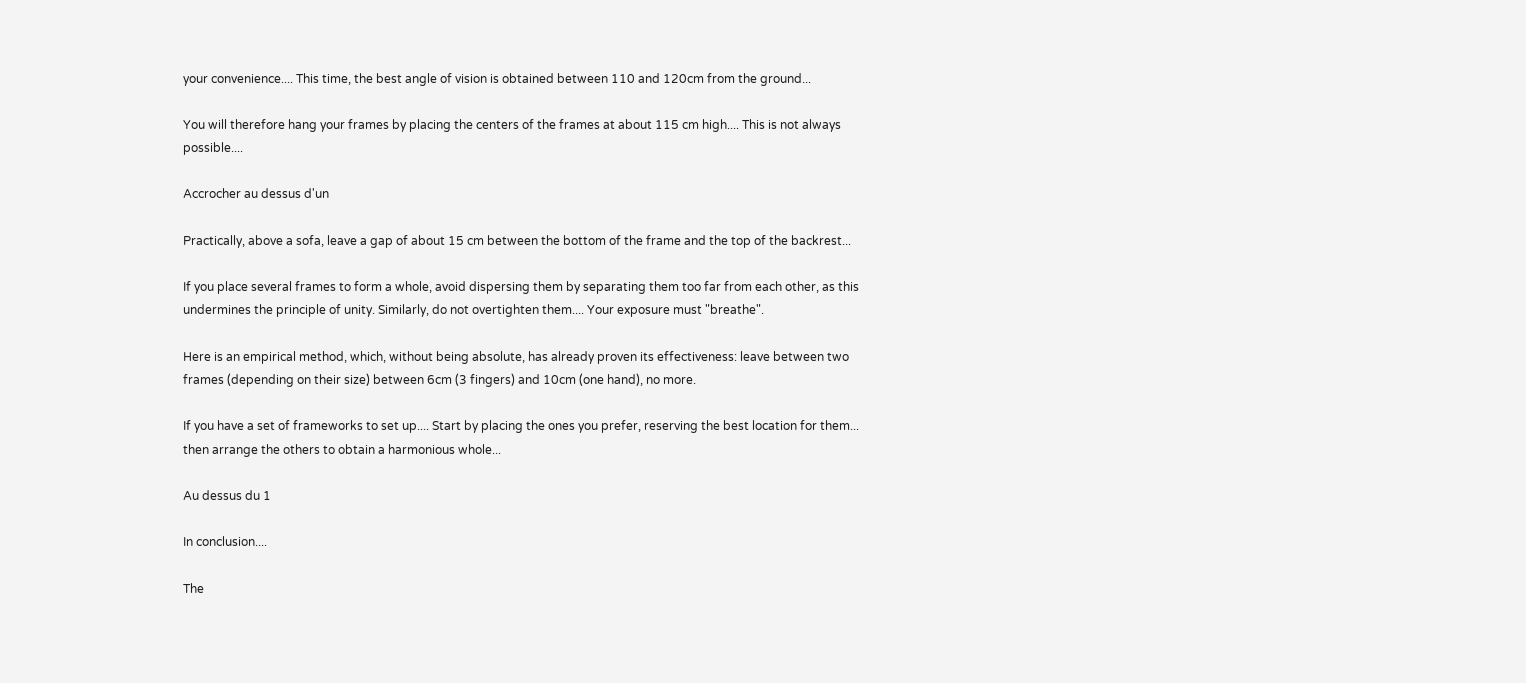your convenience.... This time, the best angle of vision is obtained between 110 and 120cm from the ground...

You will therefore hang your frames by placing the centers of the frames at about 115 cm high.... This is not always possible....

Accrocher au dessus d'un

Practically, above a sofa, leave a gap of about 15 cm between the bottom of the frame and the top of the backrest...

If you place several frames to form a whole, avoid dispersing them by separating them too far from each other, as this undermines the principle of unity. Similarly, do not overtighten them.... Your exposure must "breathe".

Here is an empirical method, which, without being absolute, has already proven its effectiveness: leave between two frames (depending on their size) between 6cm (3 fingers) and 10cm (one hand), no more.

If you have a set of frameworks to set up.... Start by placing the ones you prefer, reserving the best location for them... then arrange the others to obtain a harmonious whole...

Au dessus du 1

In conclusion....

The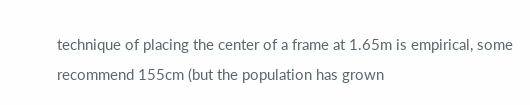technique of placing the center of a frame at 1.65m is empirical, some recommend 155cm (but the population has grown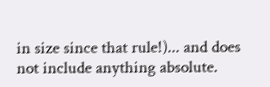in size since that rule!)... and does not include anything absolute.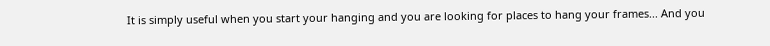It is simply useful when you start your hanging and you are looking for places to hang your frames... And you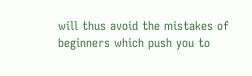will thus avoid the mistakes of beginners which push you to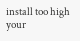install too high your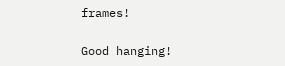frames!

Good hanging!